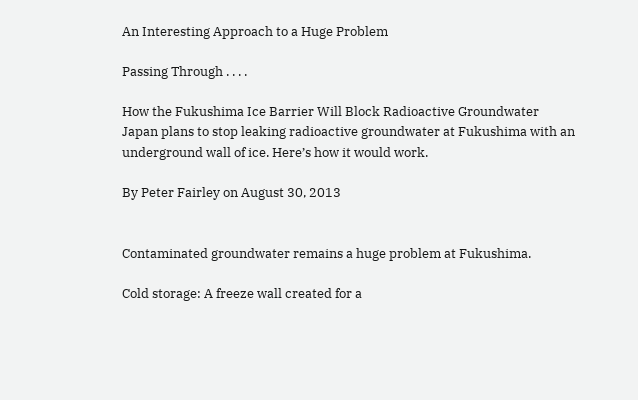An Interesting Approach to a Huge Problem

Passing Through . . . .

How the Fukushima Ice Barrier Will Block Radioactive Groundwater
Japan plans to stop leaking radioactive groundwater at Fukushima with an underground wall of ice. Here’s how it would work.

By Peter Fairley on August 30, 2013


Contaminated groundwater remains a huge problem at Fukushima.

Cold storage: A freeze wall created for a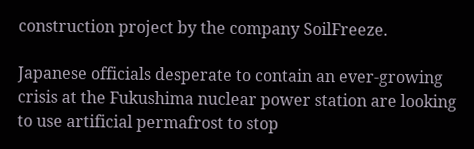construction project by the company SoilFreeze.

Japanese officials desperate to contain an ever-growing crisis at the Fukushima nuclear power station are looking to use artificial permafrost to stop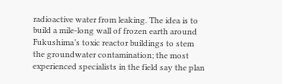radioactive water from leaking. The idea is to build a mile-long wall of frozen earth around Fukushima’s toxic reactor buildings to stem the groundwater contamination; the most experienced specialists in the field say the plan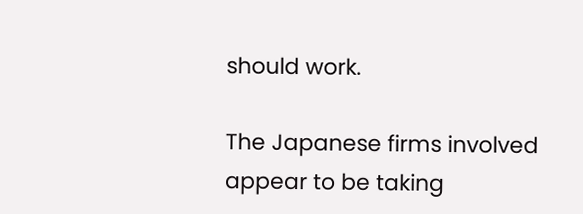should work.

The Japanese firms involved appear to be taking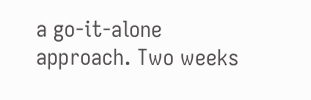a go-it-alone approach. Two weeks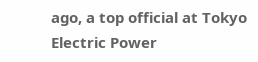ago, a top official at Tokyo Electric Power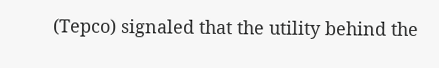(Tepco) signaled that the utility behind the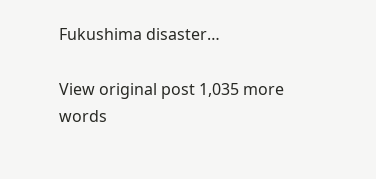Fukushima disaster…

View original post 1,035 more words